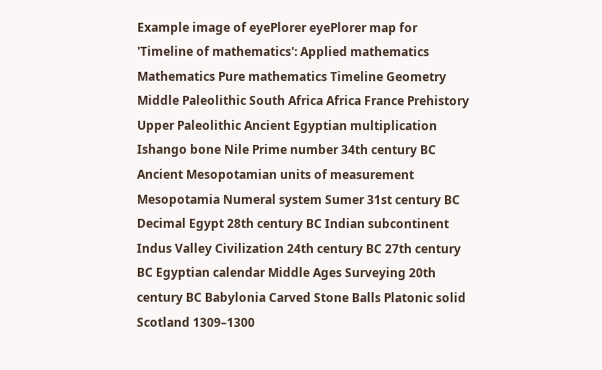Example image of eyePlorer eyePlorer map for 'Timeline of mathematics': Applied mathematics Mathematics Pure mathematics Timeline Geometry Middle Paleolithic South Africa Africa France Prehistory Upper Paleolithic Ancient Egyptian multiplication Ishango bone Nile Prime number 34th century BC Ancient Mesopotamian units of measurement Mesopotamia Numeral system Sumer 31st century BC Decimal Egypt 28th century BC Indian subcontinent Indus Valley Civilization 24th century BC 27th century BC Egyptian calendar Middle Ages Surveying 20th century BC Babylonia Carved Stone Balls Platonic solid Scotland 1309–1300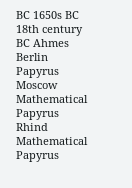BC 1650s BC 18th century BC Ahmes Berlin Papyrus Moscow Mathematical Papyrus Rhind Mathematical Papyrus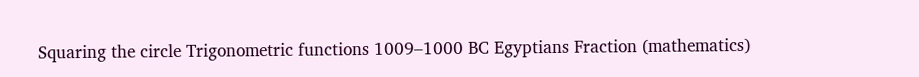Squaring the circle Trigonometric functions 1009–1000 BC Egyptians Fraction (mathematics)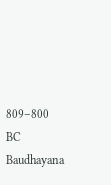809–800 BC Baudhayana